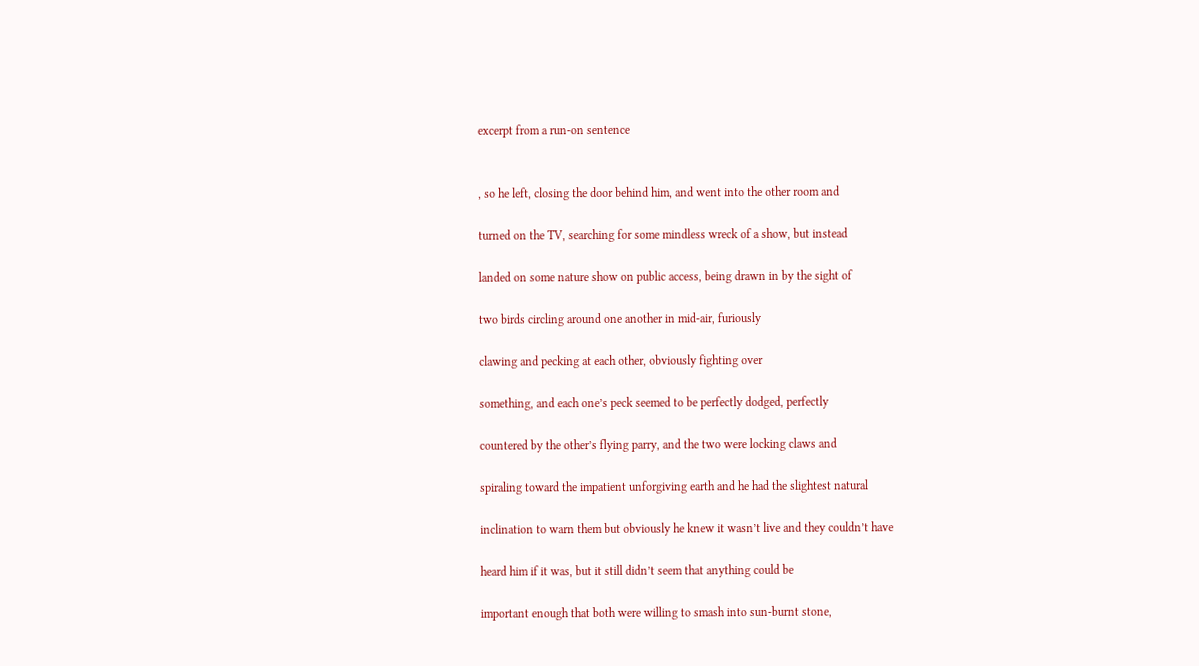excerpt from a run-on sentence


, so he left, closing the door behind him, and went into the other room and

turned on the TV, searching for some mindless wreck of a show, but instead

landed on some nature show on public access, being drawn in by the sight of

two birds circling around one another in mid-air, furiously

clawing and pecking at each other, obviously fighting over

something, and each one’s peck seemed to be perfectly dodged, perfectly

countered by the other’s flying parry, and the two were locking claws and

spiraling toward the impatient unforgiving earth and he had the slightest natural

inclination to warn them but obviously he knew it wasn’t live and they couldn’t have

heard him if it was, but it still didn’t seem that anything could be

important enough that both were willing to smash into sun-burnt stone,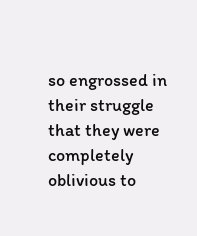so engrossed in their struggle that they were completely oblivious to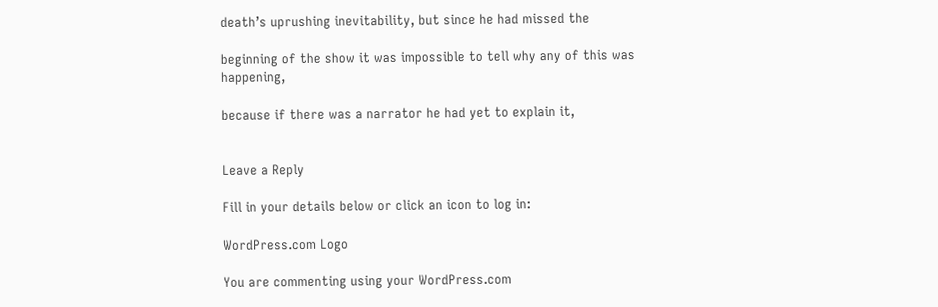death’s uprushing inevitability, but since he had missed the

beginning of the show it was impossible to tell why any of this was happening,

because if there was a narrator he had yet to explain it,


Leave a Reply

Fill in your details below or click an icon to log in:

WordPress.com Logo

You are commenting using your WordPress.com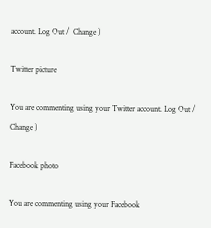account. Log Out /  Change )

Twitter picture

You are commenting using your Twitter account. Log Out /  Change )

Facebook photo

You are commenting using your Facebook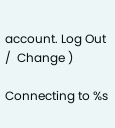account. Log Out /  Change )

Connecting to %s